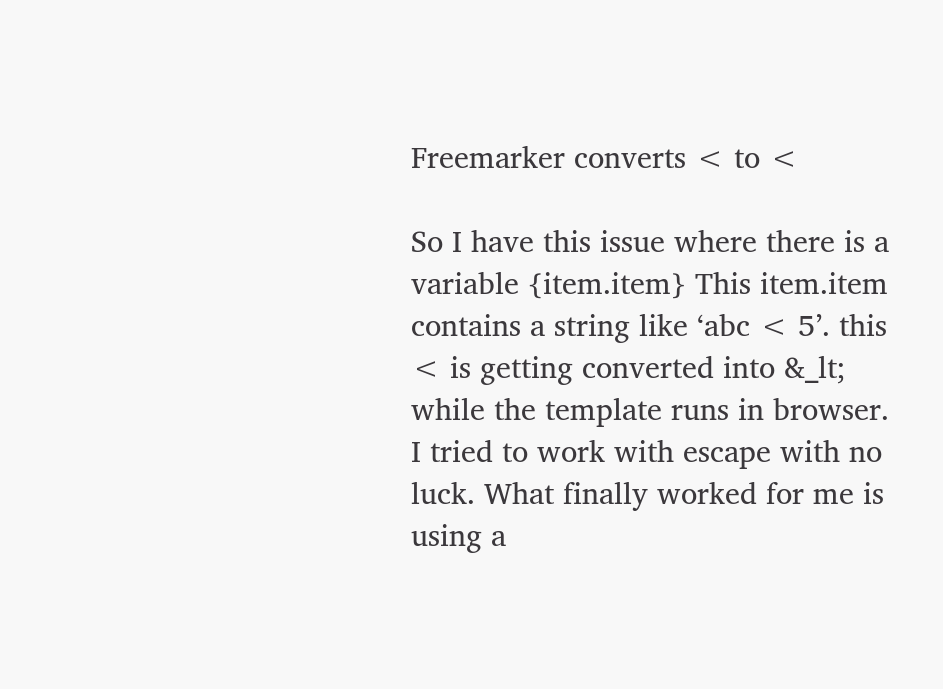Freemarker converts < to <

So I have this issue where there is a variable {item.item} This item.item contains a string like ‘abc < 5’. this < is getting converted into &_lt; while the template runs in browser. I tried to work with escape with no luck. What finally worked for me is using a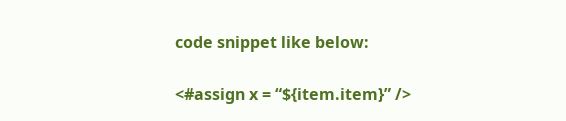code snippet like below:

<#assign x = “${item.item}” />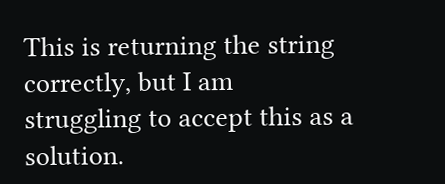This is returning the string correctly, but I am struggling to accept this as a solution.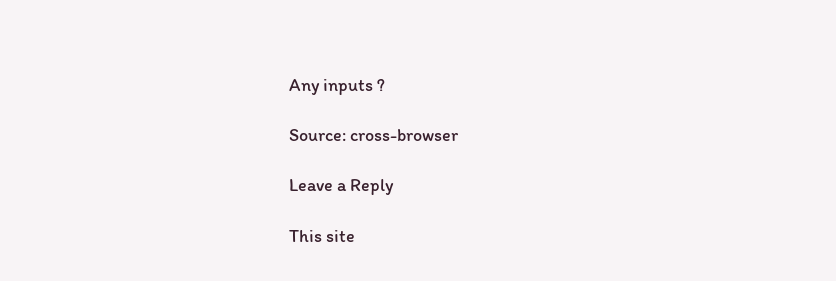Any inputs ?

Source: cross-browser

Leave a Reply

This site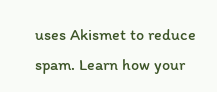uses Akismet to reduce spam. Learn how your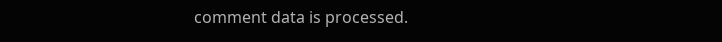comment data is processed.